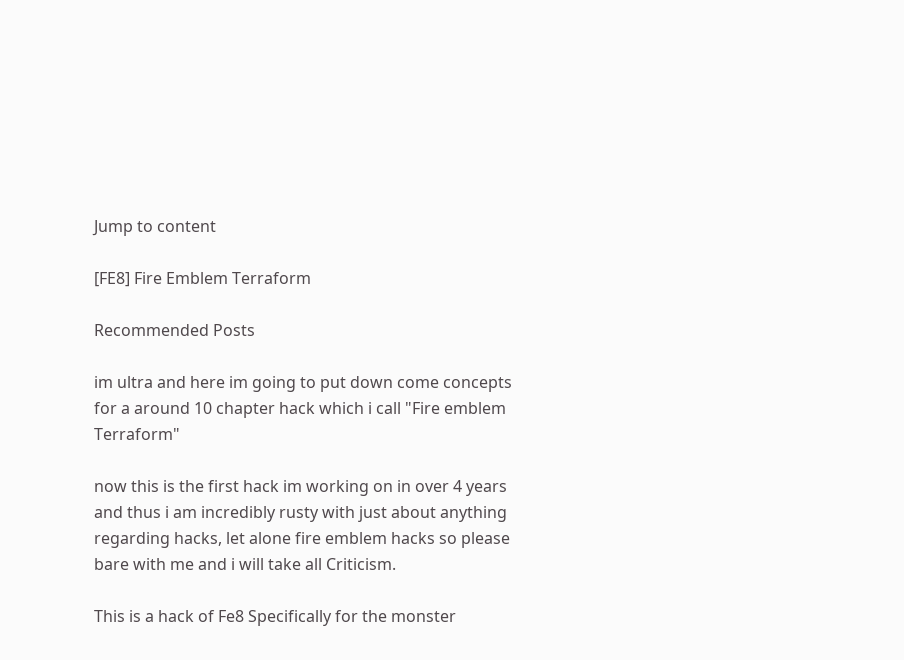Jump to content

[FE8] Fire Emblem Terraform

Recommended Posts

im ultra and here im going to put down come concepts for a around 10 chapter hack which i call "Fire emblem Terraform"

now this is the first hack im working on in over 4 years and thus i am incredibly rusty with just about anything regarding hacks, let alone fire emblem hacks so please bare with me and i will take all Criticism.

This is a hack of Fe8 Specifically for the monster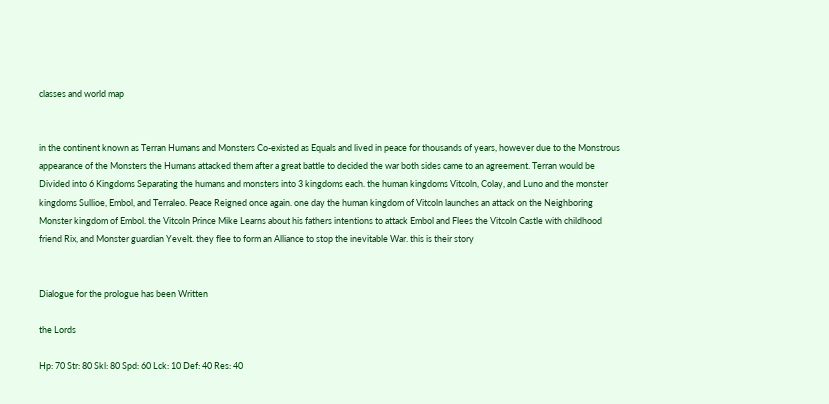classes and world map


in the continent known as Terran Humans and Monsters Co-existed as Equals and lived in peace for thousands of years, however due to the Monstrous appearance of the Monsters the Humans attacked them after a great battle to decided the war both sides came to an agreement. Terran would be Divided into 6 Kingdoms Separating the humans and monsters into 3 kingdoms each. the human kingdoms Vitcoln, Colay, and Luno and the monster kingdoms Sullioe, Embol, and Terraleo. Peace Reigned once again. one day the human kingdom of Vitcoln launches an attack on the Neighboring Monster kingdom of Embol. the Vitcoln Prince Mike Learns about his fathers intentions to attack Embol and Flees the Vitcoln Castle with childhood friend Rix, and Monster guardian Yevelt. they flee to form an Alliance to stop the inevitable War. this is their story


Dialogue for the prologue has been Written

the Lords

Hp: 70 Str: 80 Skl: 80 Spd: 60 Lck: 10 Def: 40 Res: 40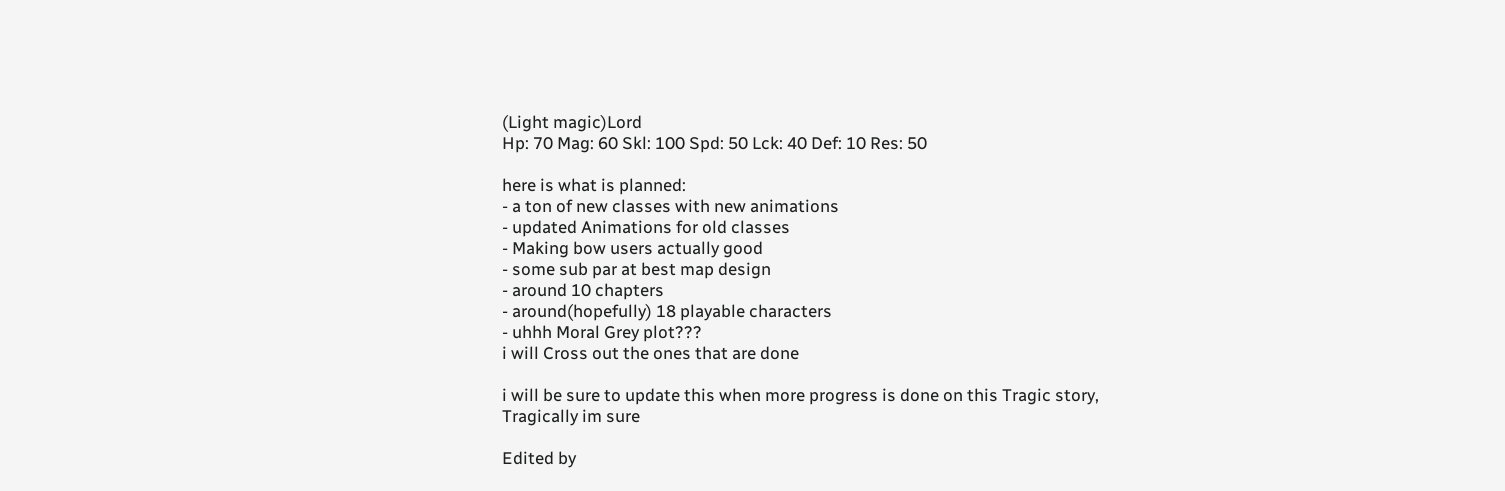(Light magic)Lord
Hp: 70 Mag: 60 Skl: 100 Spd: 50 Lck: 40 Def: 10 Res: 50

here is what is planned:
- a ton of new classes with new animations
- updated Animations for old classes
- Making bow users actually good
- some sub par at best map design
- around 10 chapters
- around(hopefully) 18 playable characters
- uhhh Moral Grey plot???
i will Cross out the ones that are done

i will be sure to update this when more progress is done on this Tragic story, Tragically im sure

Edited by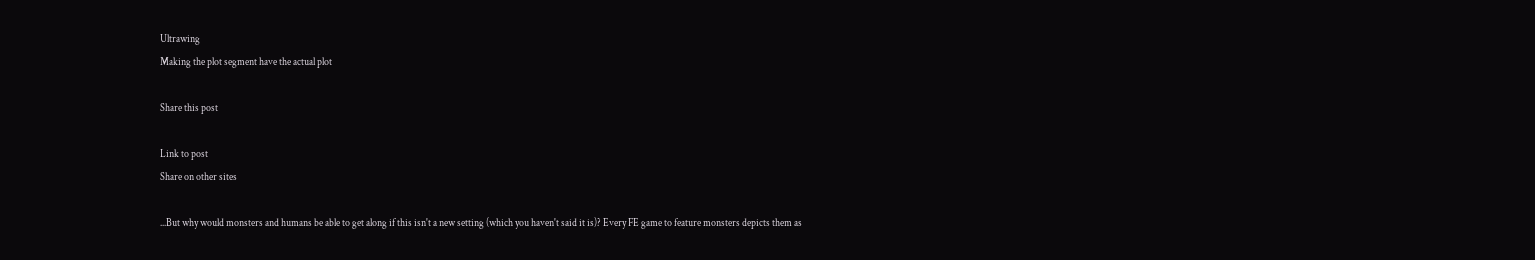Ultrawing
Making the plot segment have the actual plot

Share this post

Link to post
Share on other sites

...But why would monsters and humans be able to get along if this isn't a new setting (which you haven't said it is)? Every FE game to feature monsters depicts them as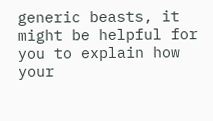generic beasts, it might be helpful for you to explain how your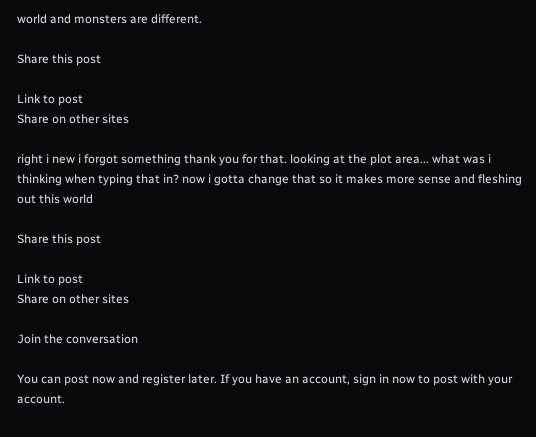world and monsters are different.

Share this post

Link to post
Share on other sites

right i new i forgot something thank you for that. looking at the plot area... what was i thinking when typing that in? now i gotta change that so it makes more sense and fleshing out this world

Share this post

Link to post
Share on other sites

Join the conversation

You can post now and register later. If you have an account, sign in now to post with your account.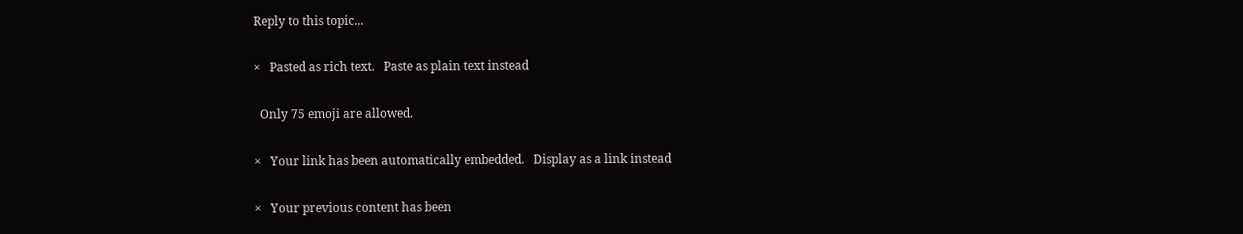Reply to this topic...

×   Pasted as rich text.   Paste as plain text instead

  Only 75 emoji are allowed.

×   Your link has been automatically embedded.   Display as a link instead

×   Your previous content has been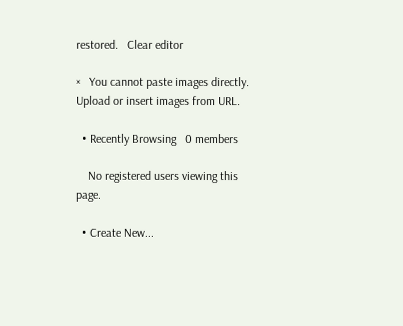restored.   Clear editor

×   You cannot paste images directly. Upload or insert images from URL.

  • Recently Browsing   0 members

    No registered users viewing this page.

  • Create New...